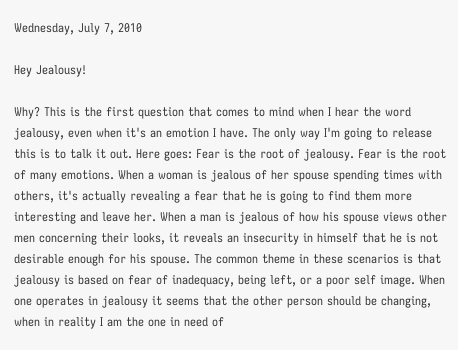Wednesday, July 7, 2010

Hey Jealousy!

Why? This is the first question that comes to mind when I hear the word jealousy, even when it's an emotion I have. The only way I'm going to release this is to talk it out. Here goes: Fear is the root of jealousy. Fear is the root of many emotions. When a woman is jealous of her spouse spending times with others, it's actually revealing a fear that he is going to find them more interesting and leave her. When a man is jealous of how his spouse views other men concerning their looks, it reveals an insecurity in himself that he is not desirable enough for his spouse. The common theme in these scenarios is that jealousy is based on fear of inadequacy, being left, or a poor self image. When one operates in jealousy it seems that the other person should be changing, when in reality I am the one in need of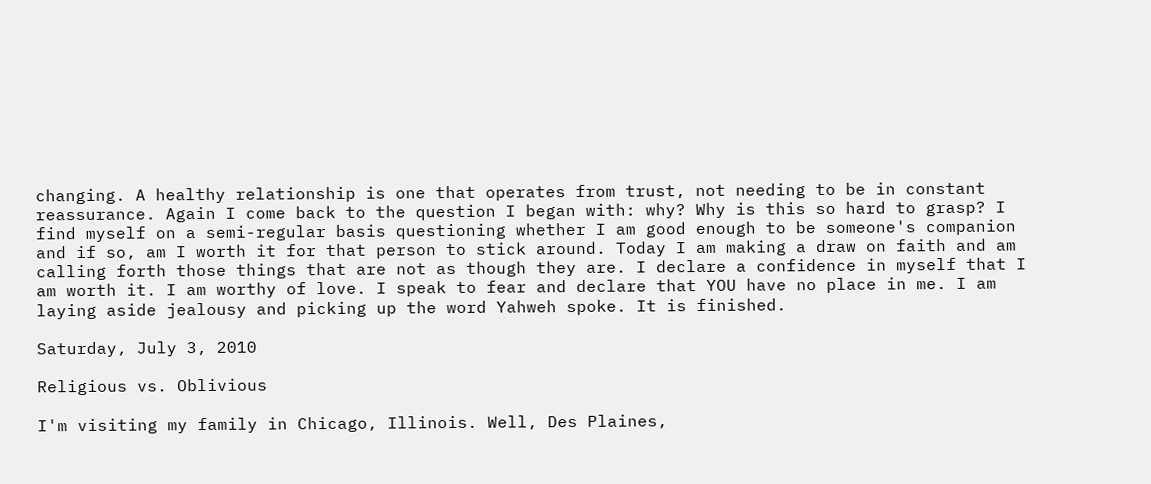changing. A healthy relationship is one that operates from trust, not needing to be in constant reassurance. Again I come back to the question I began with: why? Why is this so hard to grasp? I find myself on a semi-regular basis questioning whether I am good enough to be someone's companion and if so, am I worth it for that person to stick around. Today I am making a draw on faith and am calling forth those things that are not as though they are. I declare a confidence in myself that I am worth it. I am worthy of love. I speak to fear and declare that YOU have no place in me. I am laying aside jealousy and picking up the word Yahweh spoke. It is finished.

Saturday, July 3, 2010

Religious vs. Oblivious

I'm visiting my family in Chicago, Illinois. Well, Des Plaines,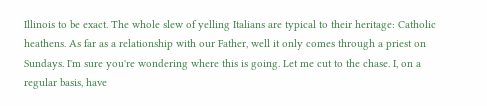Illinois to be exact. The whole slew of yelling Italians are typical to their heritage: Catholic heathens. As far as a relationship with our Father, well it only comes through a priest on Sundays. I'm sure you're wondering where this is going. Let me cut to the chase. I, on a regular basis, have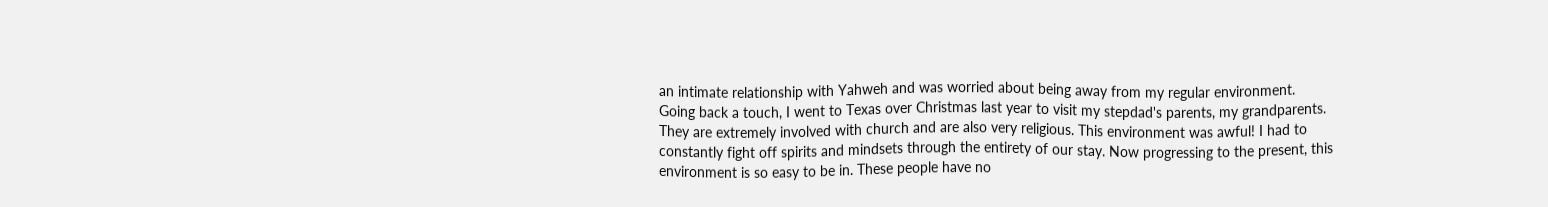an intimate relationship with Yahweh and was worried about being away from my regular environment. Going back a touch, I went to Texas over Christmas last year to visit my stepdad's parents, my grandparents. They are extremely involved with church and are also very religious. This environment was awful! I had to constantly fight off spirits and mindsets through the entirety of our stay. Now progressing to the present, this environment is so easy to be in. These people have no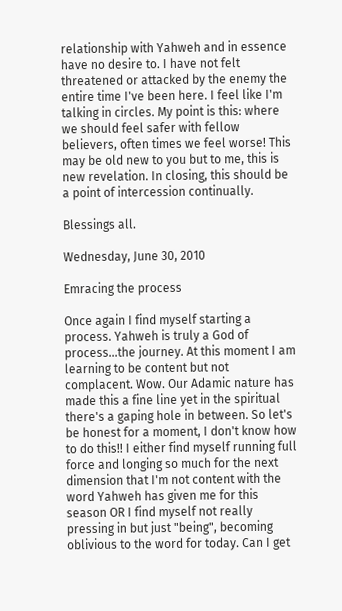relationship with Yahweh and in essence have no desire to. I have not felt threatened or attacked by the enemy the entire time I've been here. I feel like I'm talking in circles. My point is this: where we should feel safer with fellow believers, often times we feel worse! This may be old new to you but to me, this is new revelation. In closing, this should be a point of intercession continually.

Blessings all.

Wednesday, June 30, 2010

Emracing the process

Once again I find myself starting a process. Yahweh is truly a God of process...the journey. At this moment I am learning to be content but not complacent. Wow. Our Adamic nature has made this a fine line yet in the spiritual there's a gaping hole in between. So let's be honest for a moment, I don't know how to do this!! I either find myself running full force and longing so much for the next dimension that I'm not content with the word Yahweh has given me for this season OR I find myself not really pressing in but just "being", becoming oblivious to the word for today. Can I get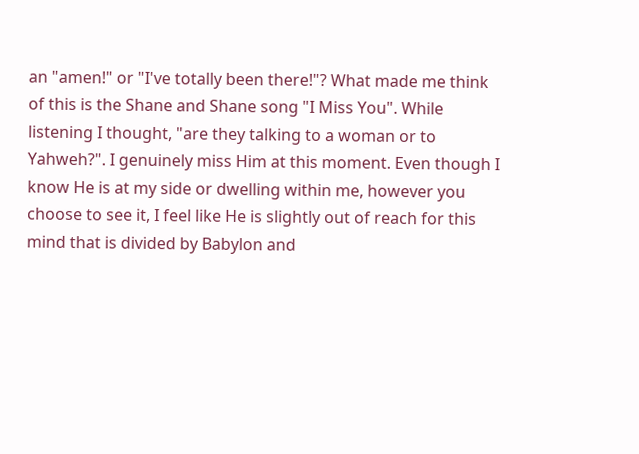an "amen!" or "I've totally been there!"? What made me think of this is the Shane and Shane song "I Miss You". While listening I thought, "are they talking to a woman or to Yahweh?". I genuinely miss Him at this moment. Even though I know He is at my side or dwelling within me, however you choose to see it, I feel like He is slightly out of reach for this mind that is divided by Babylon and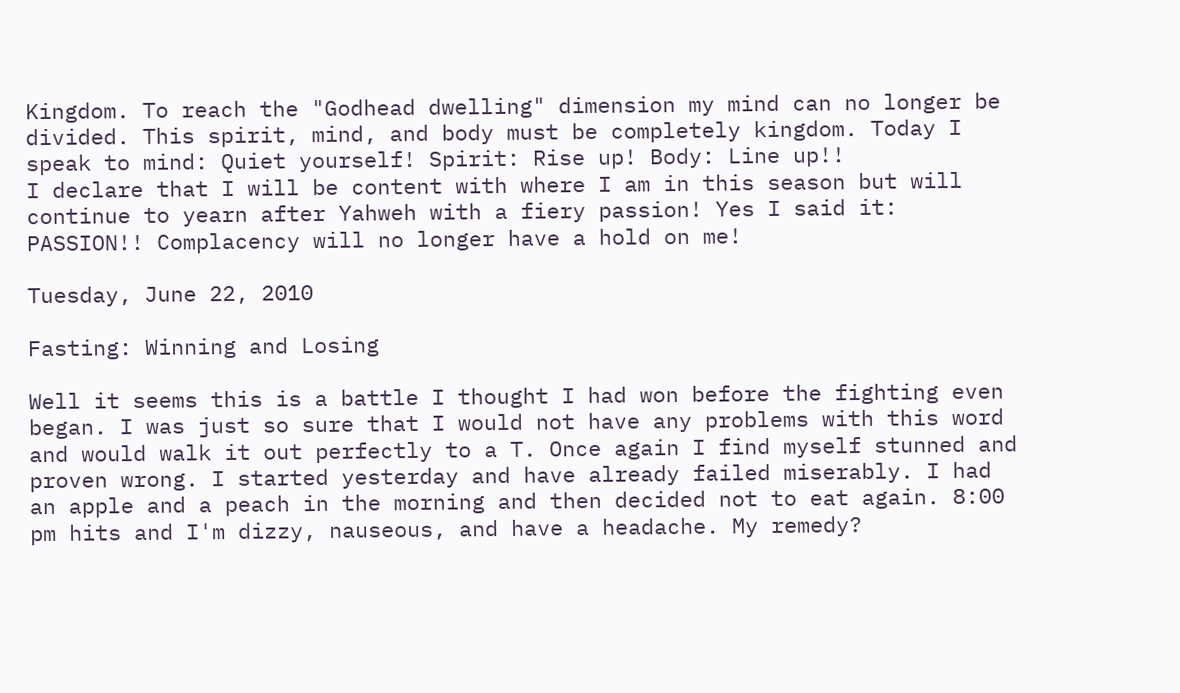Kingdom. To reach the "Godhead dwelling" dimension my mind can no longer be divided. This spirit, mind, and body must be completely kingdom. Today I speak to mind: Quiet yourself! Spirit: Rise up! Body: Line up!!
I declare that I will be content with where I am in this season but will continue to yearn after Yahweh with a fiery passion! Yes I said it: PASSION!! Complacency will no longer have a hold on me!

Tuesday, June 22, 2010

Fasting: Winning and Losing

Well it seems this is a battle I thought I had won before the fighting even began. I was just so sure that I would not have any problems with this word and would walk it out perfectly to a T. Once again I find myself stunned and proven wrong. I started yesterday and have already failed miserably. I had an apple and a peach in the morning and then decided not to eat again. 8:00 pm hits and I'm dizzy, nauseous, and have a headache. My remedy?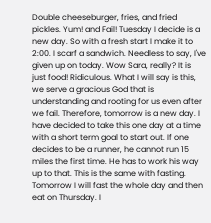Double cheeseburger, fries, and fried pickles. Yum! and Fail! Tuesday I decide is a new day. So with a fresh start I make it to 2:00. I scarf a sandwich. Needless to say, I've given up on today. Wow Sara, really? It is just food! Ridiculous. What I will say is this, we serve a gracious God that is understanding and rooting for us even after we fail. Therefore, tomorrow is a new day. I have decided to take this one day at a time with a short term goal to start out. If one decides to be a runner, he cannot run 15 miles the first time. He has to work his way up to that. This is the same with fasting. Tomorrow I will fast the whole day and then eat on Thursday. I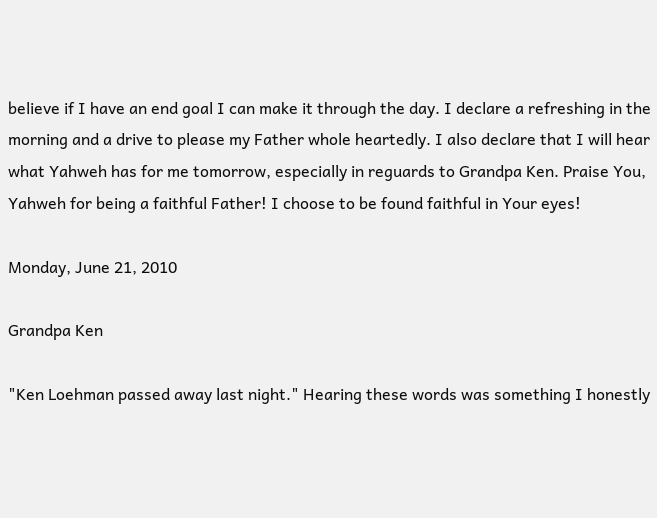believe if I have an end goal I can make it through the day. I declare a refreshing in the morning and a drive to please my Father whole heartedly. I also declare that I will hear what Yahweh has for me tomorrow, especially in reguards to Grandpa Ken. Praise You, Yahweh for being a faithful Father! I choose to be found faithful in Your eyes!

Monday, June 21, 2010

Grandpa Ken

"Ken Loehman passed away last night." Hearing these words was something I honestly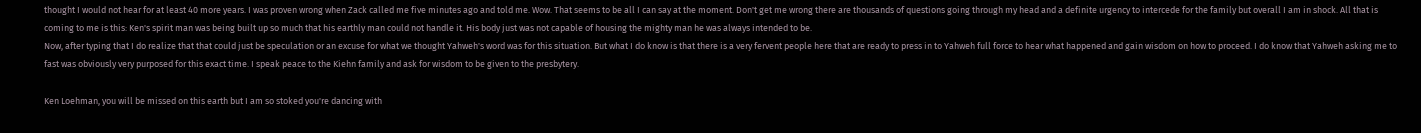thought I would not hear for at least 40 more years. I was proven wrong when Zack called me five minutes ago and told me. Wow. That seems to be all I can say at the moment. Don't get me wrong there are thousands of questions going through my head and a definite urgency to intercede for the family but overall I am in shock. All that is coming to me is this: Ken's spirit man was being built up so much that his earthly man could not handle it. His body just was not capable of housing the mighty man he was always intended to be.
Now, after typing that I do realize that that could just be speculation or an excuse for what we thought Yahweh's word was for this situation. But what I do know is that there is a very fervent people here that are ready to press in to Yahweh full force to hear what happened and gain wisdom on how to proceed. I do know that Yahweh asking me to fast was obviously very purposed for this exact time. I speak peace to the Kiehn family and ask for wisdom to be given to the presbytery.

Ken Loehman, you will be missed on this earth but I am so stoked you're dancing with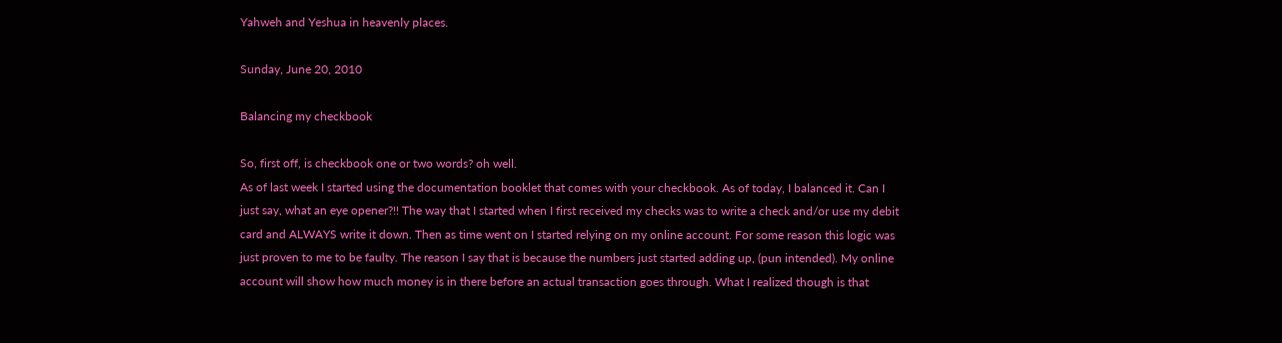Yahweh and Yeshua in heavenly places.

Sunday, June 20, 2010

Balancing my checkbook

So, first off, is checkbook one or two words? oh well.
As of last week I started using the documentation booklet that comes with your checkbook. As of today, I balanced it. Can I just say, what an eye opener?!! The way that I started when I first received my checks was to write a check and/or use my debit card and ALWAYS write it down. Then as time went on I started relying on my online account. For some reason this logic was just proven to me to be faulty. The reason I say that is because the numbers just started adding up, (pun intended). My online account will show how much money is in there before an actual transaction goes through. What I realized though is that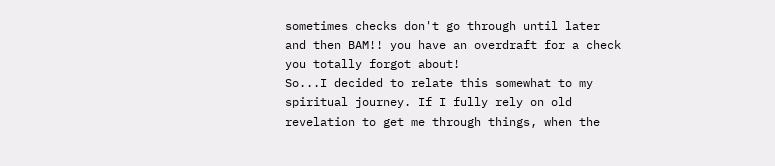sometimes checks don't go through until later and then BAM!! you have an overdraft for a check you totally forgot about!
So...I decided to relate this somewhat to my spiritual journey. If I fully rely on old revelation to get me through things, when the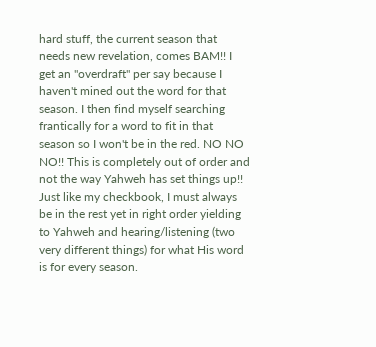hard stuff, the current season that needs new revelation, comes BAM!! I get an "overdraft" per say because I haven't mined out the word for that season. I then find myself searching frantically for a word to fit in that season so I won't be in the red. NO NO NO!! This is completely out of order and not the way Yahweh has set things up!! Just like my checkbook, I must always be in the rest yet in right order yielding to Yahweh and hearing/listening (two very different things) for what His word is for every season.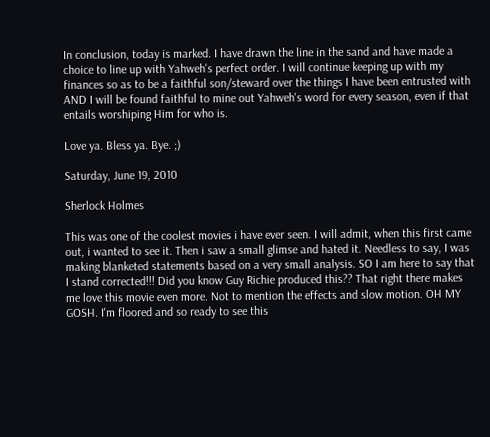In conclusion, today is marked. I have drawn the line in the sand and have made a choice to line up with Yahweh's perfect order. I will continue keeping up with my finances so as to be a faithful son/steward over the things I have been entrusted with AND I will be found faithful to mine out Yahweh's word for every season, even if that entails worshiping Him for who is.

Love ya. Bless ya. Bye. ;)

Saturday, June 19, 2010

Sherlock Holmes

This was one of the coolest movies i have ever seen. I will admit, when this first came out, i wanted to see it. Then i saw a small glimse and hated it. Needless to say, I was making blanketed statements based on a very small analysis. SO I am here to say that I stand corrected!!! Did you know Guy Richie produced this?? That right there makes me love this movie even more. Not to mention the effects and slow motion. OH MY GOSH. I'm floored and so ready to see this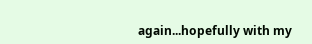again...hopefully with my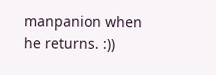manpanion when he returns. :))